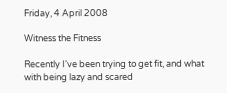Friday, 4 April 2008

Witness the Fitness

Recently I've been trying to get fit, and what with being lazy and scared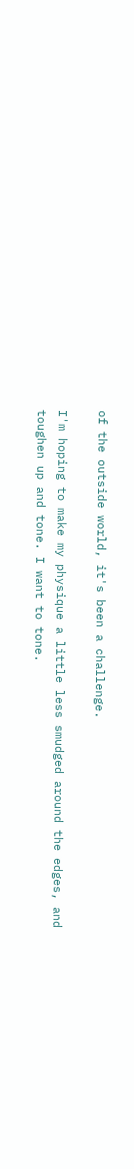of the outside world, it's been a challenge.

I'm hoping to make my physique a little less smudged around the edges, and toughen up and tone. I want to tone.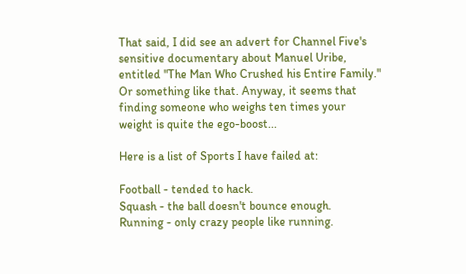That said, I did see an advert for Channel Five's sensitive documentary about Manuel Uribe, entitled "The Man Who Crushed his Entire Family." Or something like that. Anyway, it seems that finding someone who weighs ten times your weight is quite the ego-boost...

Here is a list of Sports I have failed at:

Football - tended to hack.
Squash - the ball doesn't bounce enough.
Running - only crazy people like running.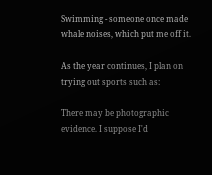Swimming - someone once made whale noises, which put me off it.

As the year continues, I plan on trying out sports such as:

There may be photographic evidence. I suppose I'd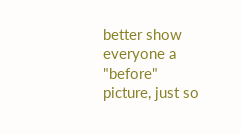better show everyone a "before" picture, just so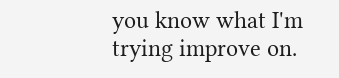you know what I'm trying improve on.